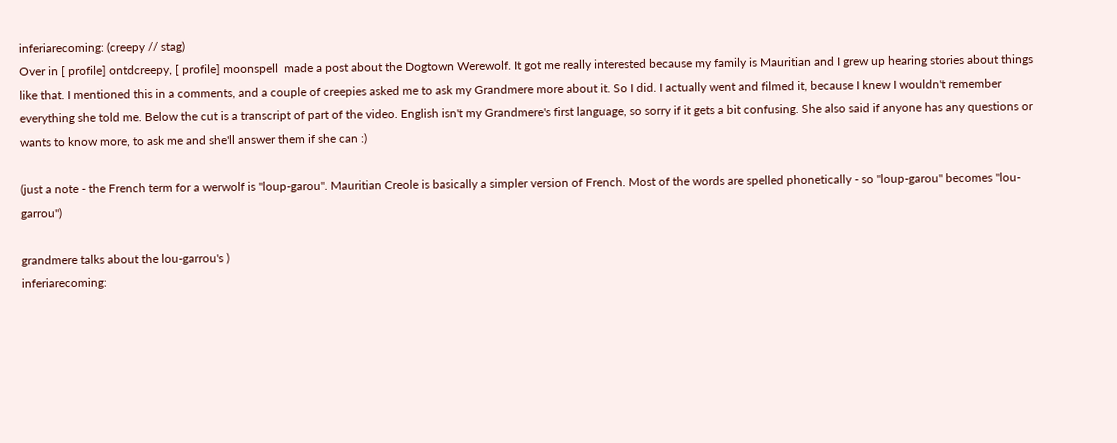inferiarecoming: (creepy // stag)
Over in [ profile] ontdcreepy, [ profile] moonspell  made a post about the Dogtown Werewolf. It got me really interested because my family is Mauritian and I grew up hearing stories about things like that. I mentioned this in a comments, and a couple of creepies asked me to ask my Grandmere more about it. So I did. I actually went and filmed it, because I knew I wouldn't remember everything she told me. Below the cut is a transcript of part of the video. English isn't my Grandmere's first language, so sorry if it gets a bit confusing. She also said if anyone has any questions or wants to know more, to ask me and she'll answer them if she can :)

(just a note - the French term for a werwolf is "loup-garou". Mauritian Creole is basically a simpler version of French. Most of the words are spelled phonetically - so "loup-garou" becomes "lou-garrou")

grandmere talks about the lou-garrou's )
inferiarecoming: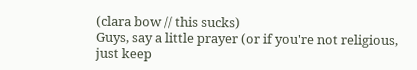(clara bow // this sucks)
Guys, say a little prayer (or if you're not religious, just keep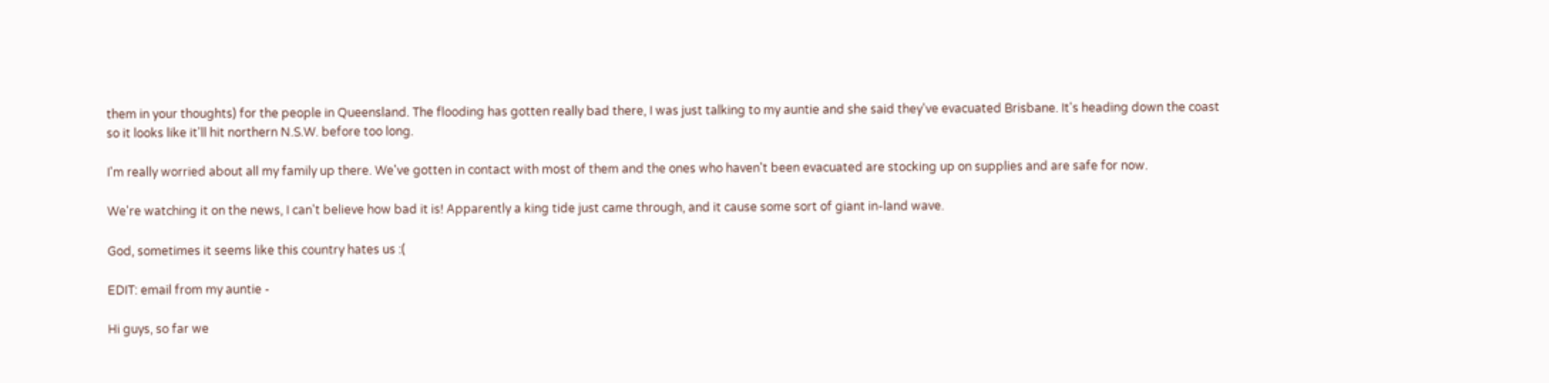them in your thoughts) for the people in Queensland. The flooding has gotten really bad there, I was just talking to my auntie and she said they've evacuated Brisbane. It's heading down the coast so it looks like it'll hit northern N.S.W. before too long.

I'm really worried about all my family up there. We've gotten in contact with most of them and the ones who haven't been evacuated are stocking up on supplies and are safe for now.

We're watching it on the news, I can't believe how bad it is! Apparently a king tide just came through, and it cause some sort of giant in-land wave.

God, sometimes it seems like this country hates us :(

EDIT: email from my auntie -

Hi guys, so far we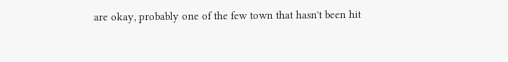are okay, probably one of the few town that hasn't been hit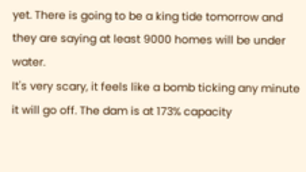yet. There is going to be a king tide tomorrow and they are saying at least 9000 homes will be under water.
It's very scary, it feels like a bomb ticking any minute it will go off. The dam is at 173% capacity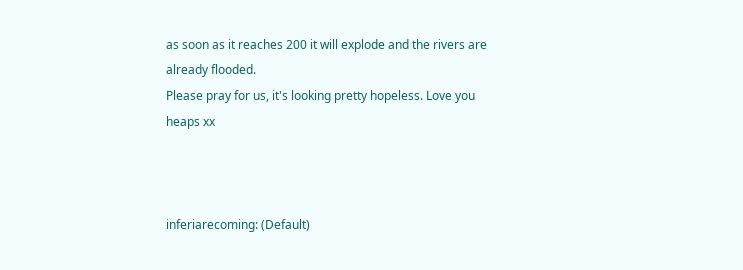as soon as it reaches 200 it will explode and the rivers are already flooded.
Please pray for us, it's looking pretty hopeless. Love you heaps xx



inferiarecoming: (Default)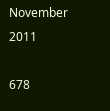November 2011

678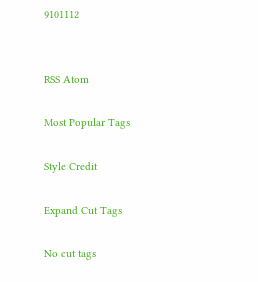9101112


RSS Atom

Most Popular Tags

Style Credit

Expand Cut Tags

No cut tags